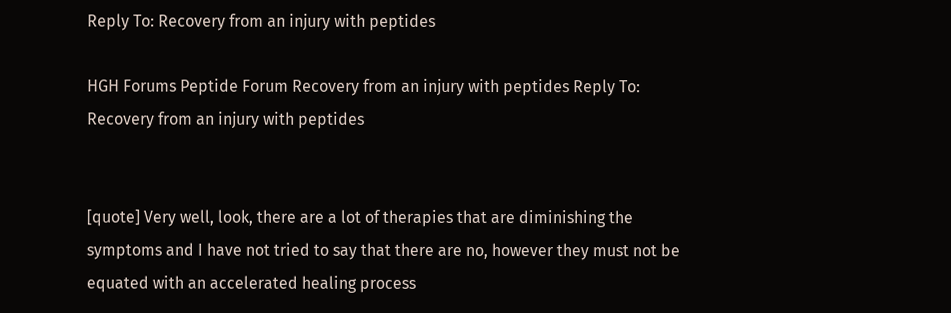Reply To: Recovery from an injury with peptides

HGH Forums Peptide Forum Recovery from an injury with peptides Reply To: Recovery from an injury with peptides


[quote] Very well, look, there are a lot of therapies that are diminishing the symptoms and I have not tried to say that there are no, however they must not be equated with an accelerated healing process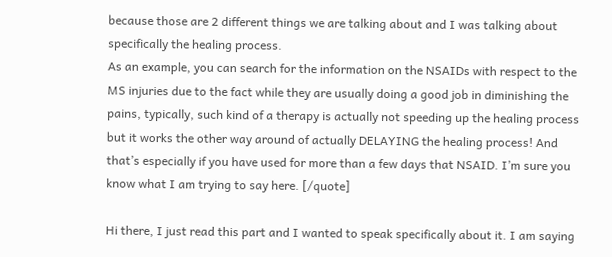because those are 2 different things we are talking about and I was talking about specifically the healing process.
As an example, you can search for the information on the NSAIDs with respect to the MS injuries due to the fact while they are usually doing a good job in diminishing the pains, typically, such kind of a therapy is actually not speeding up the healing process but it works the other way around of actually DELAYING the healing process! And that’s especially if you have used for more than a few days that NSAID. I’m sure you know what I am trying to say here. [/quote]

Hi there, I just read this part and I wanted to speak specifically about it. I am saying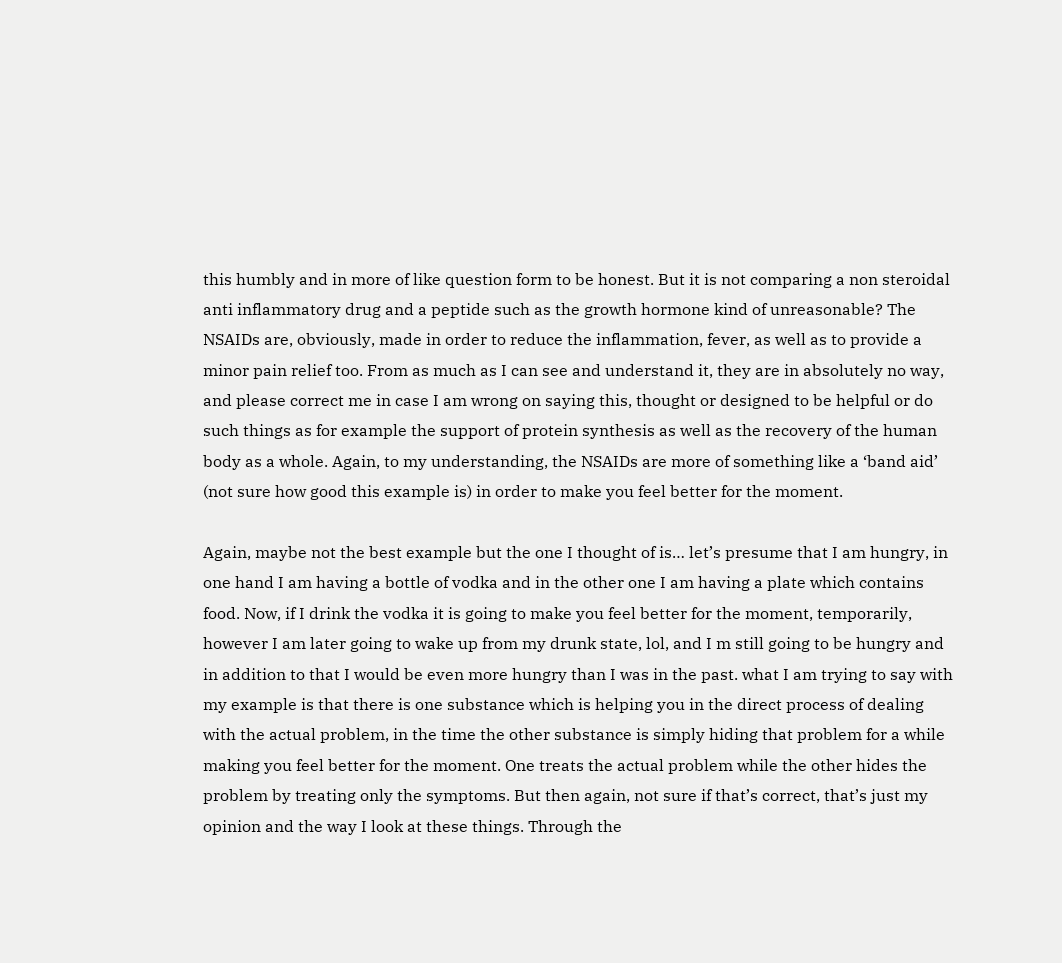this humbly and in more of like question form to be honest. But it is not comparing a non steroidal anti inflammatory drug and a peptide such as the growth hormone kind of unreasonable? The NSAIDs are, obviously, made in order to reduce the inflammation, fever, as well as to provide a minor pain relief too. From as much as I can see and understand it, they are in absolutely no way, and please correct me in case I am wrong on saying this, thought or designed to be helpful or do such things as for example the support of protein synthesis as well as the recovery of the human body as a whole. Again, to my understanding, the NSAIDs are more of something like a ‘band aid’ (not sure how good this example is) in order to make you feel better for the moment.

Again, maybe not the best example but the one I thought of is… let’s presume that I am hungry, in one hand I am having a bottle of vodka and in the other one I am having a plate which contains food. Now, if I drink the vodka it is going to make you feel better for the moment, temporarily, however I am later going to wake up from my drunk state, lol, and I m still going to be hungry and in addition to that I would be even more hungry than I was in the past. what I am trying to say with my example is that there is one substance which is helping you in the direct process of dealing with the actual problem, in the time the other substance is simply hiding that problem for a while making you feel better for the moment. One treats the actual problem while the other hides the problem by treating only the symptoms. But then again, not sure if that’s correct, that’s just my opinion and the way I look at these things. Through the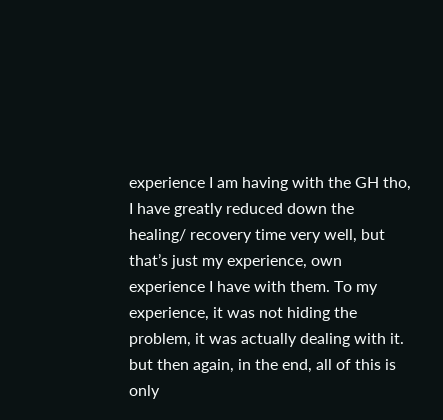experience I am having with the GH tho, I have greatly reduced down the healing/ recovery time very well, but that’s just my experience, own experience I have with them. To my experience, it was not hiding the problem, it was actually dealing with it. but then again, in the end, all of this is only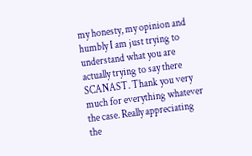my honesty, my opinion and humbly I am just trying to understand what you are actually trying to say there SCANAST. Thank you very much for everything whatever the case. Really appreciating the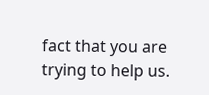fact that you are trying to help us.